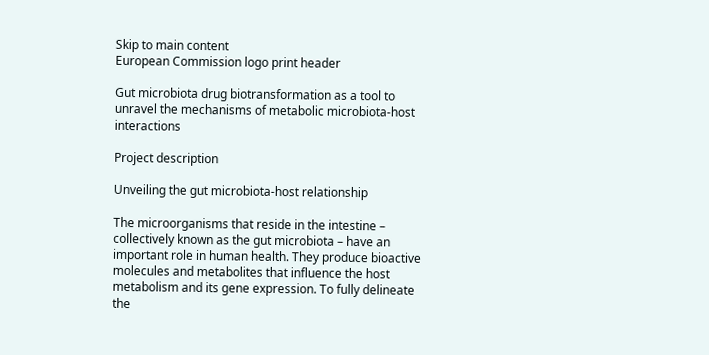Skip to main content
European Commission logo print header

Gut microbiota drug biotransformation as a tool to unravel the mechanisms of metabolic microbiota-host interactions

Project description

Unveiling the gut microbiota-host relationship

The microorganisms that reside in the intestine – collectively known as the gut microbiota – have an important role in human health. They produce bioactive molecules and metabolites that influence the host metabolism and its gene expression. To fully delineate the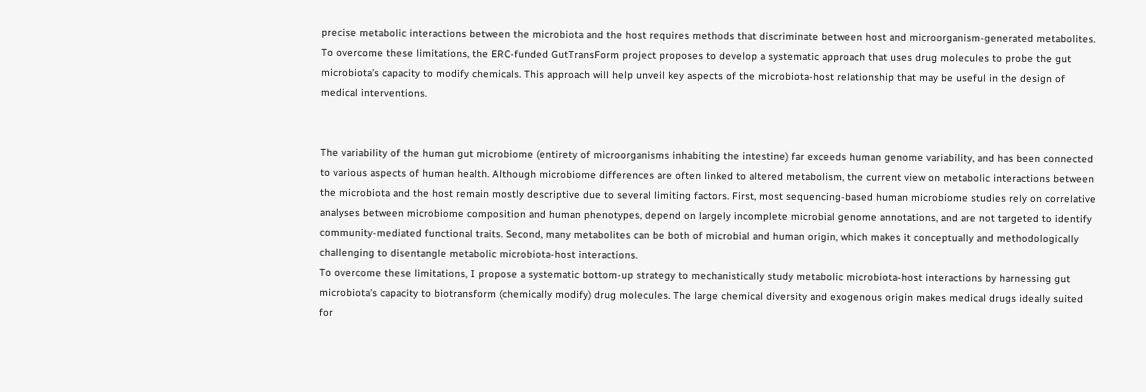precise metabolic interactions between the microbiota and the host requires methods that discriminate between host and microorganism-generated metabolites. To overcome these limitations, the ERC-funded GutTransForm project proposes to develop a systematic approach that uses drug molecules to probe the gut microbiota’s capacity to modify chemicals. This approach will help unveil key aspects of the microbiota-host relationship that may be useful in the design of medical interventions.


The variability of the human gut microbiome (entirety of microorganisms inhabiting the intestine) far exceeds human genome variability, and has been connected to various aspects of human health. Although microbiome differences are often linked to altered metabolism, the current view on metabolic interactions between the microbiota and the host remain mostly descriptive due to several limiting factors. First, most sequencing-based human microbiome studies rely on correlative analyses between microbiome composition and human phenotypes, depend on largely incomplete microbial genome annotations, and are not targeted to identify community-mediated functional traits. Second, many metabolites can be both of microbial and human origin, which makes it conceptually and methodologically challenging to disentangle metabolic microbiota-host interactions.
To overcome these limitations, I propose a systematic bottom-up strategy to mechanistically study metabolic microbiota-host interactions by harnessing gut microbiota’s capacity to biotransform (chemically modify) drug molecules. The large chemical diversity and exogenous origin makes medical drugs ideally suited for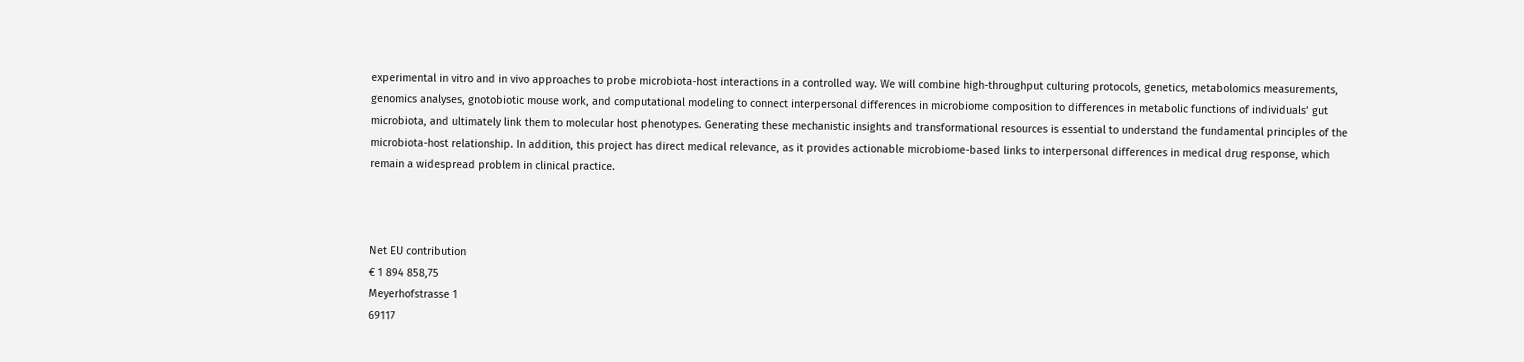experimental in vitro and in vivo approaches to probe microbiota-host interactions in a controlled way. We will combine high-throughput culturing protocols, genetics, metabolomics measurements, genomics analyses, gnotobiotic mouse work, and computational modeling to connect interpersonal differences in microbiome composition to differences in metabolic functions of individuals’ gut microbiota, and ultimately link them to molecular host phenotypes. Generating these mechanistic insights and transformational resources is essential to understand the fundamental principles of the microbiota-host relationship. In addition, this project has direct medical relevance, as it provides actionable microbiome-based links to interpersonal differences in medical drug response, which remain a widespread problem in clinical practice.



Net EU contribution
€ 1 894 858,75
Meyerhofstrasse 1
69117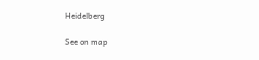Heidelberg

See on map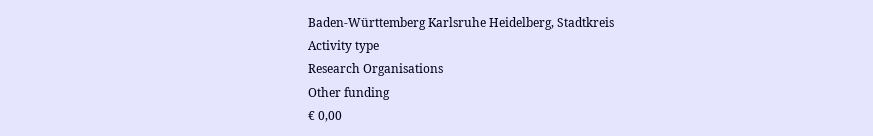Baden-Württemberg Karlsruhe Heidelberg, Stadtkreis
Activity type
Research Organisations
Other funding
€ 0,00